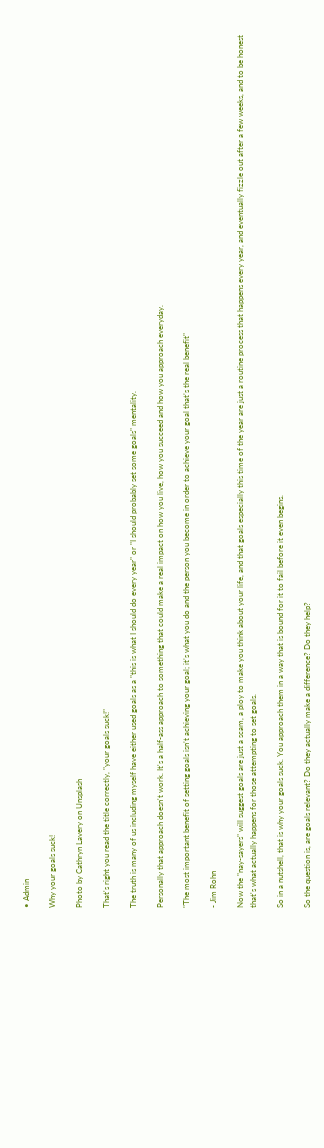• Admin

Why your goals suck!

Photo by Cathryn Lavery on Unsplash

That's right you read the title correctly, "your goals suck!"

The truth is many of us including myself have either used goals as a "this is what I should do every year" or "I should probably set some goals" mentality.

Personally that approach doesn't work. It's a half-ass approach to something that could make a real impact on how you live, how you succeed and how you approach everyday.

"The most important benefit of setting goals isn’t achieving your goal; it’s what you do and the person you become in order to achieve your goal that’s the real benefit"

- Jim Rohn

Now the "nay-sayers" will suggest goals are just a scam, a ploy to make you think about your life, and that goals especially this time of the year are just a routine process that happens every year, and eventually fizzle out after a few weeks, and to be honest that's what actually happens for those attempting to set goals.

So in a nutshell, that is why your goals suck. You approach them in a way that is bound for it to fail before it even begins.

So the question is, are goals relevant? Do they actually make a difference? Do they help?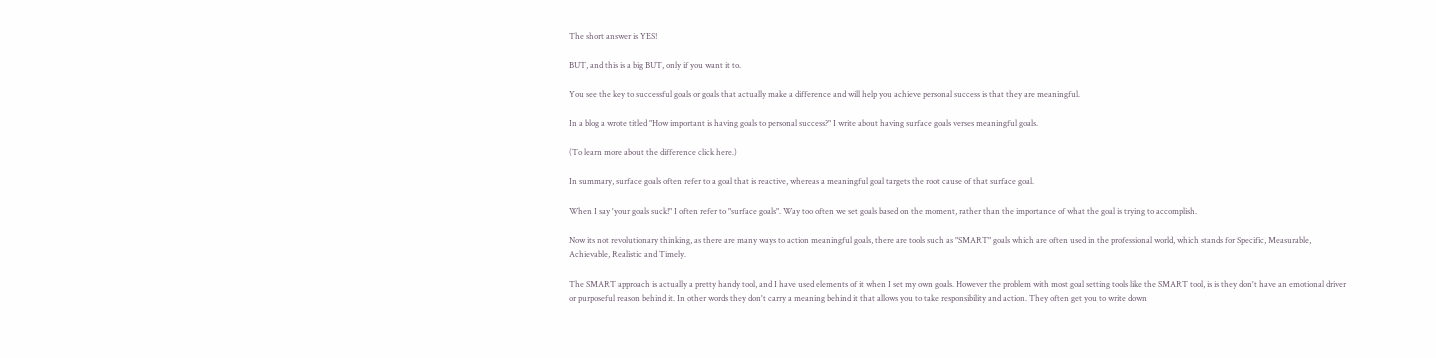The short answer is YES!

BUT, and this is a big BUT, only if you want it to.

You see the key to successful goals or goals that actually make a difference and will help you achieve personal success is that they are meaningful.

In a blog a wrote titled "How important is having goals to personal success?" I write about having surface goals verses meaningful goals.

(To learn more about the difference click here.)

In summary, surface goals often refer to a goal that is reactive, whereas a meaningful goal targets the root cause of that surface goal.

When I say 'your goals suck!" I often refer to "surface goals". Way too often we set goals based on the moment, rather than the importance of what the goal is trying to accomplish.

Now its not revolutionary thinking, as there are many ways to action meaningful goals, there are tools such as "SMART" goals which are often used in the professional world, which stands for Specific, Measurable, Achievable, Realistic and Timely.

The SMART approach is actually a pretty handy tool, and I have used elements of it when I set my own goals. However the problem with most goal setting tools like the SMART tool, is is they don't have an emotional driver or purposeful reason behind it. In other words they don't carry a meaning behind it that allows you to take responsibility and action. They often get you to write down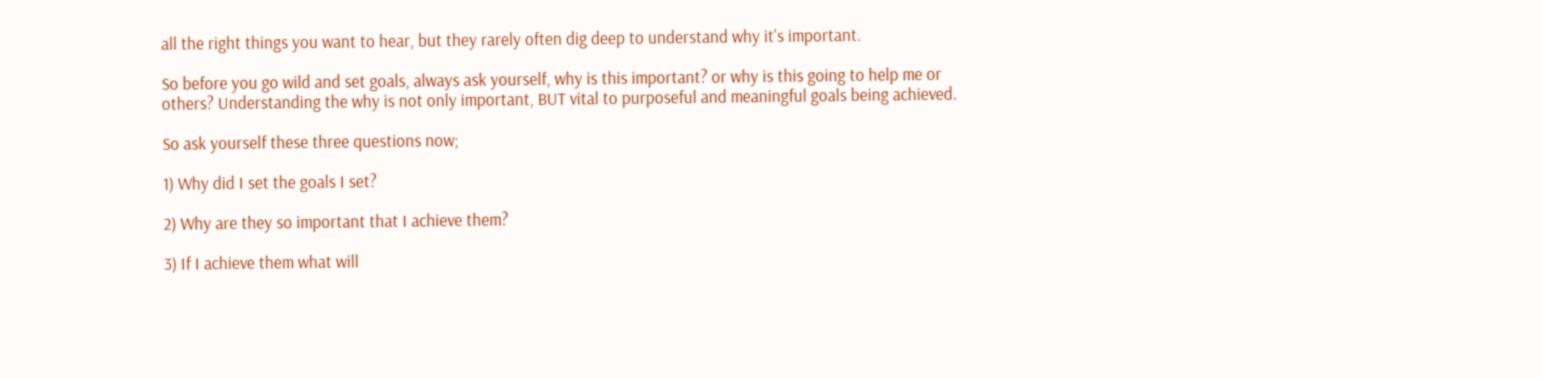all the right things you want to hear, but they rarely often dig deep to understand why it's important.

So before you go wild and set goals, always ask yourself, why is this important? or why is this going to help me or others? Understanding the why is not only important, BUT vital to purposeful and meaningful goals being achieved.

So ask yourself these three questions now;

1) Why did I set the goals I set?

2) Why are they so important that I achieve them?

3) If I achieve them what will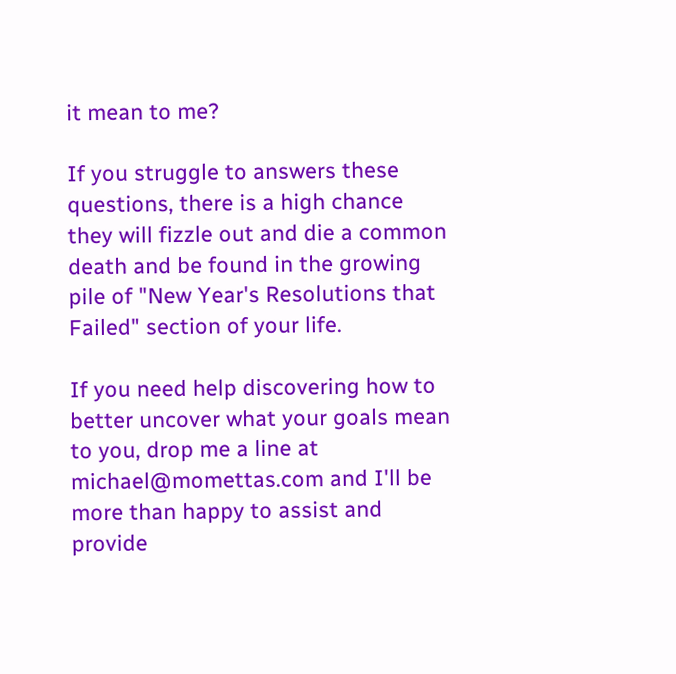it mean to me?

If you struggle to answers these questions, there is a high chance they will fizzle out and die a common death and be found in the growing pile of "New Year's Resolutions that Failed" section of your life.

If you need help discovering how to better uncover what your goals mean to you, drop me a line at michael@momettas.com and I'll be more than happy to assist and provide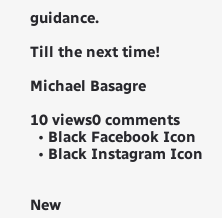guidance.

Till the next time!

Michael Basagre

10 views0 comments
  • Black Facebook Icon
  • Black Instagram Icon


New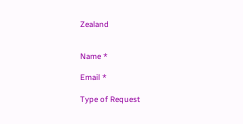Zealand


Name *

Email *

Type of Request